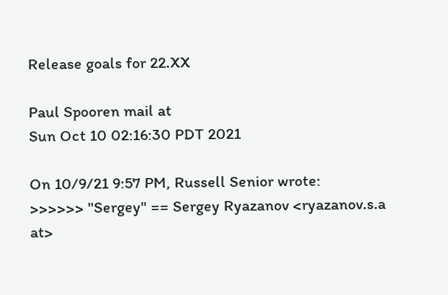Release goals for 22.XX

Paul Spooren mail at
Sun Oct 10 02:16:30 PDT 2021

On 10/9/21 9:57 PM, Russell Senior wrote:
>>>>>> "Sergey" == Sergey Ryazanov <ryazanov.s.a at>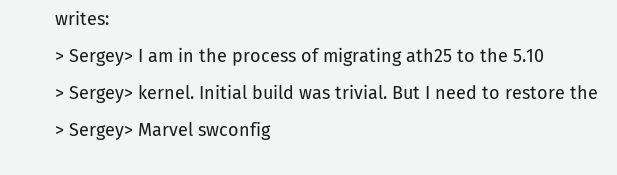writes:
> Sergey> I am in the process of migrating ath25 to the 5.10
> Sergey> kernel. Initial build was trivial. But I need to restore the
> Sergey> Marvel swconfig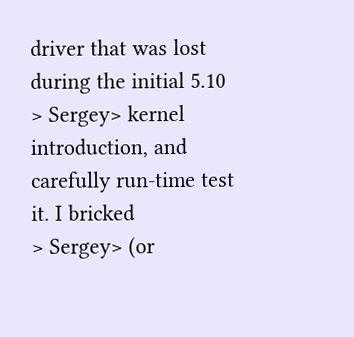driver that was lost during the initial 5.10
> Sergey> kernel introduction, and carefully run-time test it. I bricked
> Sergey> (or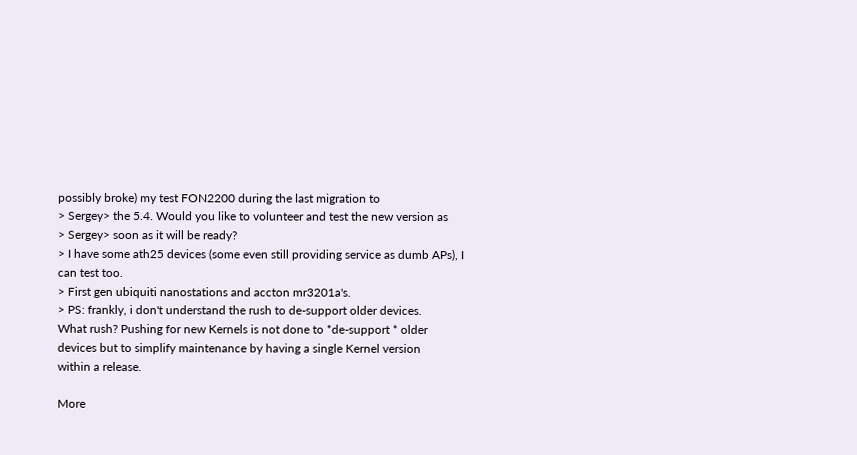possibly broke) my test FON2200 during the last migration to
> Sergey> the 5.4. Would you like to volunteer and test the new version as
> Sergey> soon as it will be ready?
> I have some ath25 devices (some even still providing service as dumb APs), I can test too.
> First gen ubiquiti nanostations and accton mr3201a's.
> PS: frankly, i don't understand the rush to de-support older devices.
What rush? Pushing for new Kernels is not done to *de-support * older
devices but to simplify maintenance by having a single Kernel version
within a release.

More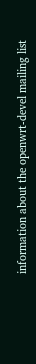information about the openwrt-devel mailing list